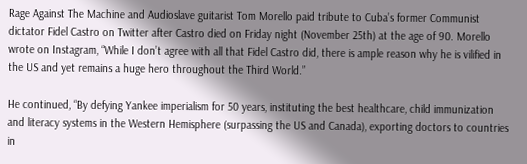Rage Against The Machine and Audioslave guitarist Tom Morello paid tribute to Cuba’s former Communist dictator Fidel Castro on Twitter after Castro died on Friday night (November 25th) at the age of 90. Morello wrote on Instagram, “While I don’t agree with all that Fidel Castro did, there is ample reason why he is vilified in the US and yet remains a huge hero throughout the Third World.”

He continued, “By defying Yankee imperialism for 50 years, instituting the best healthcare, child immunization and literacy systems in the Western Hemisphere (surpassing the US and Canada), exporting doctors to countries in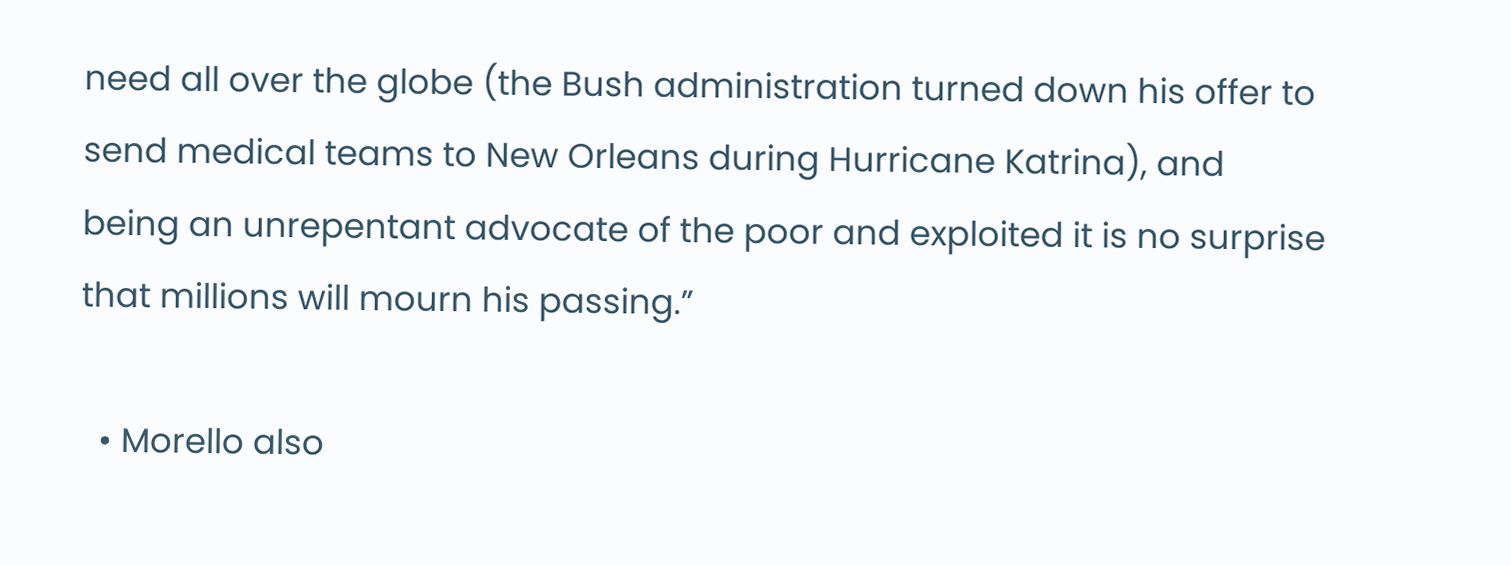need all over the globe (the Bush administration turned down his offer to send medical teams to New Orleans during Hurricane Katrina), and being an unrepentant advocate of the poor and exploited it is no surprise that millions will mourn his passing.”

  • Morello also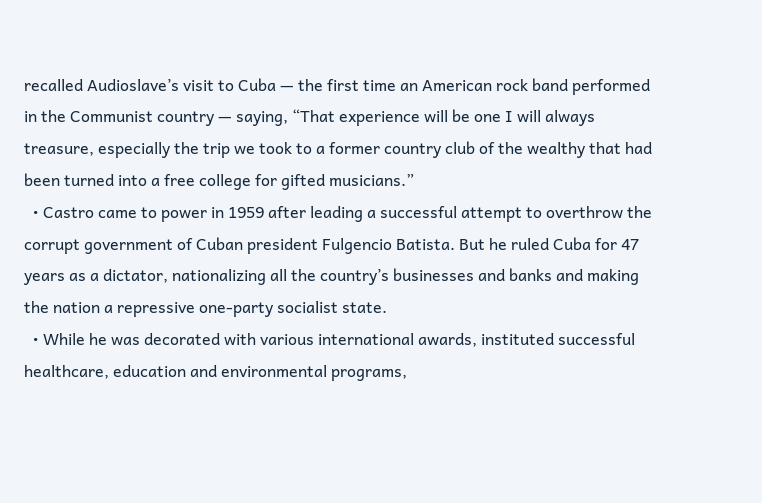recalled Audioslave’s visit to Cuba — the first time an American rock band performed in the Communist country — saying, “That experience will be one I will always treasure, especially the trip we took to a former country club of the wealthy that had been turned into a free college for gifted musicians.”
  • Castro came to power in 1959 after leading a successful attempt to overthrow the corrupt government of Cuban president Fulgencio Batista. But he ruled Cuba for 47 years as a dictator, nationalizing all the country’s businesses and banks and making the nation a repressive one-party socialist state.
  • While he was decorated with various international awards, instituted successful healthcare, education and environmental programs,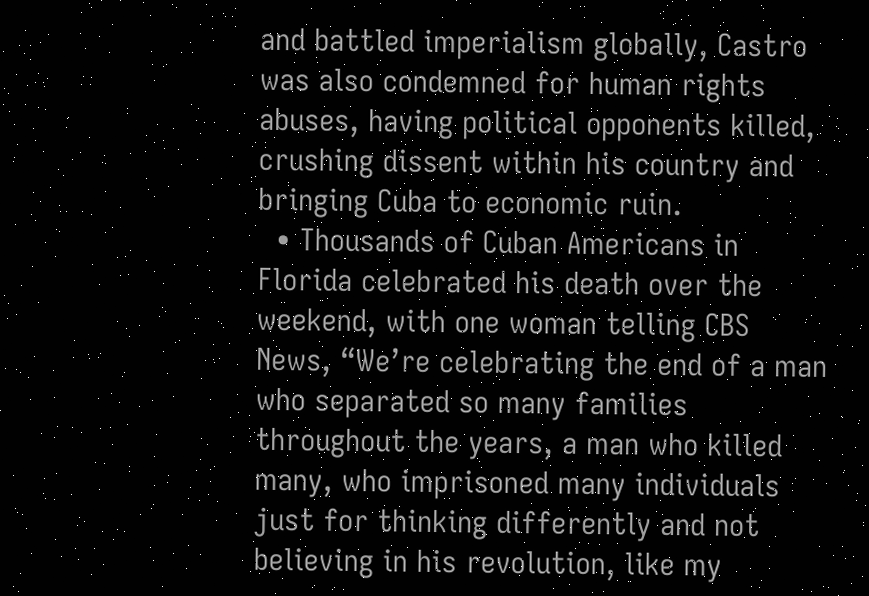and battled imperialism globally, Castro was also condemned for human rights abuses, having political opponents killed, crushing dissent within his country and bringing Cuba to economic ruin.
  • Thousands of Cuban Americans in Florida celebrated his death over the weekend, with one woman telling CBS News, “We’re celebrating the end of a man who separated so many families throughout the years, a man who killed many, who imprisoned many individuals just for thinking differently and not believing in his revolution, like my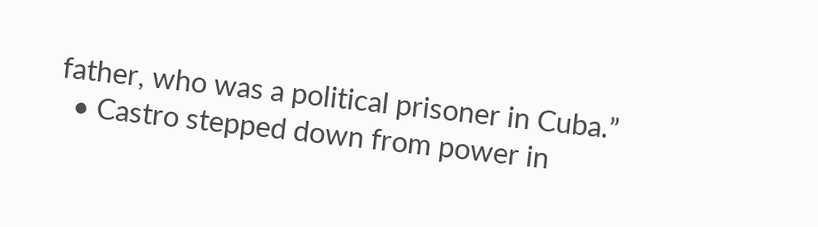father, who was a political prisoner in Cuba.”
  • Castro stepped down from power in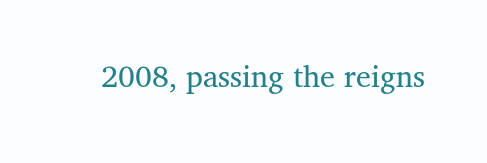2008, passing the reigns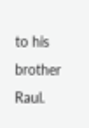to his brother Raul.